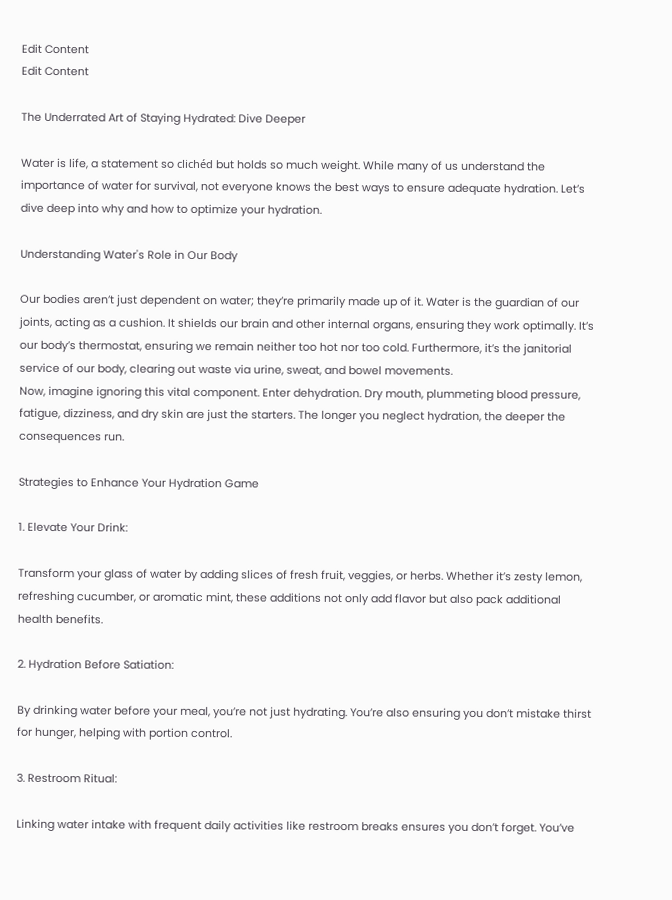Edit Content
Edit Content

The Underrated Art of Staying Hydrated: Dive Deeper

Water is life, a statement so clichéd but holds so much weight. While many of us understand the importance of water for survival, not everyone knows the best ways to ensure adequate hydration. Let’s dive deep into why and how to optimize your hydration.

Understanding Water's Role in Our Body

Our bodies aren’t just dependent on water; they’re primarily made up of it. Water is the guardian of our joints, acting as a cushion. It shields our brain and other internal organs, ensuring they work optimally. It’s our body’s thermostat, ensuring we remain neither too hot nor too cold. Furthermore, it’s the janitorial service of our body, clearing out waste via urine, sweat, and bowel movements.
Now, imagine ignoring this vital component. Enter dehydration. Dry mouth, plummeting blood pressure, fatigue, dizziness, and dry skin are just the starters. The longer you neglect hydration, the deeper the consequences run.

Strategies to Enhance Your Hydration Game

1. Elevate Your Drink:

Transform your glass of water by adding slices of fresh fruit, veggies, or herbs. Whether it’s zesty lemon, refreshing cucumber, or aromatic mint, these additions not only add flavor but also pack additional health benefits.

2. Hydration Before Satiation:

By drinking water before your meal, you’re not just hydrating. You’re also ensuring you don’t mistake thirst for hunger, helping with portion control.

3. Restroom Ritual:

Linking water intake with frequent daily activities like restroom breaks ensures you don’t forget. You’ve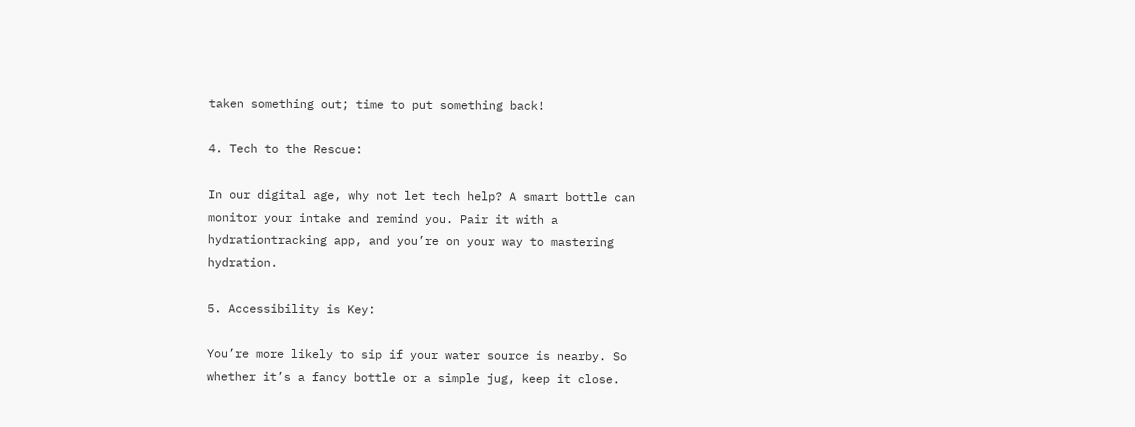taken something out; time to put something back!

4. Tech to the Rescue:

In our digital age, why not let tech help? A smart bottle can monitor your intake and remind you. Pair it with a hydrationtracking app, and you’re on your way to mastering hydration.

5. Accessibility is Key:

You’re more likely to sip if your water source is nearby. So whether it’s a fancy bottle or a simple jug, keep it close.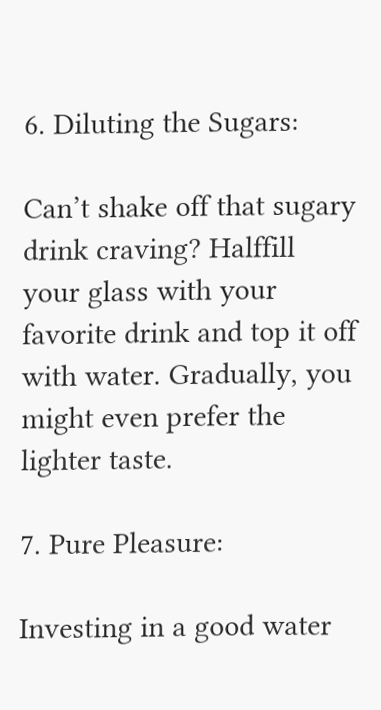6. Diluting the Sugars:

Can’t shake off that sugary drink craving? Halffill your glass with your favorite drink and top it off with water. Gradually, you might even prefer the lighter taste.

7. Pure Pleasure:

Investing in a good water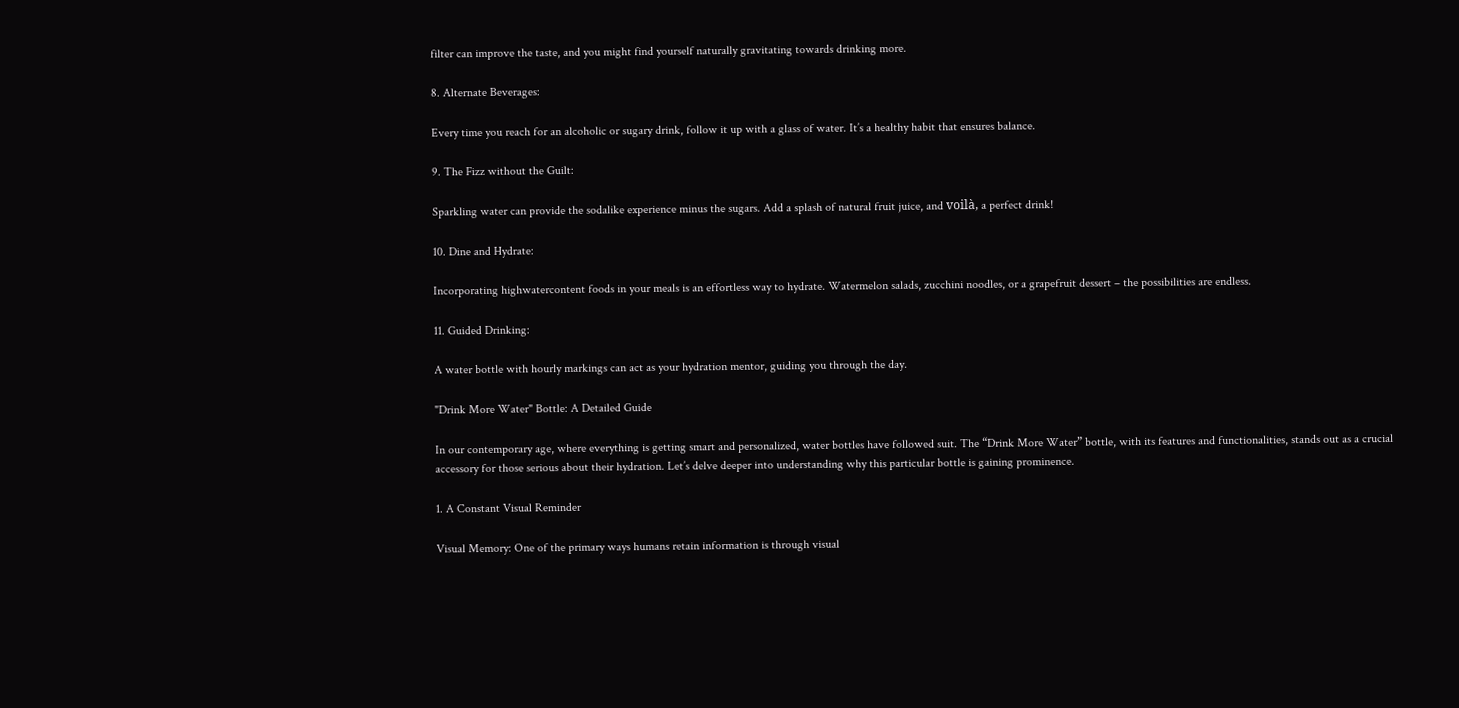filter can improve the taste, and you might find yourself naturally gravitating towards drinking more.

8. Alternate Beverages:

Every time you reach for an alcoholic or sugary drink, follow it up with a glass of water. It’s a healthy habit that ensures balance.

9. The Fizz without the Guilt:

Sparkling water can provide the sodalike experience minus the sugars. Add a splash of natural fruit juice, and voilà, a perfect drink!

10. Dine and Hydrate:

Incorporating highwatercontent foods in your meals is an effortless way to hydrate. Watermelon salads, zucchini noodles, or a grapefruit dessert – the possibilities are endless.

11. Guided Drinking:

A water bottle with hourly markings can act as your hydration mentor, guiding you through the day.

"Drink More Water" Bottle: A Detailed Guide

In our contemporary age, where everything is getting smart and personalized, water bottles have followed suit. The “Drink More Water” bottle, with its features and functionalities, stands out as a crucial accessory for those serious about their hydration. Let’s delve deeper into understanding why this particular bottle is gaining prominence.

1. A Constant Visual Reminder

Visual Memory: One of the primary ways humans retain information is through visual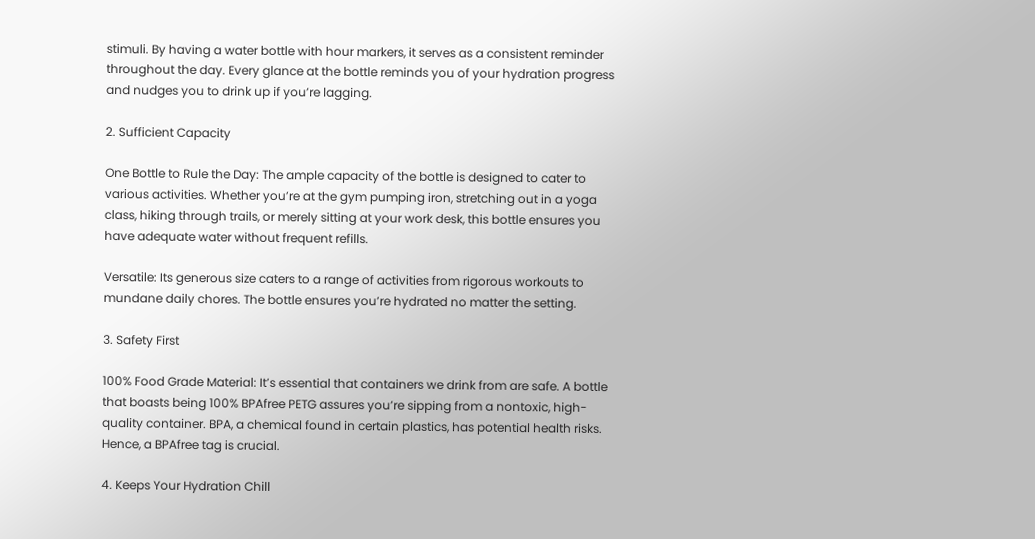stimuli. By having a water bottle with hour markers, it serves as a consistent reminder throughout the day. Every glance at the bottle reminds you of your hydration progress and nudges you to drink up if you’re lagging.

2. Sufficient Capacity

One Bottle to Rule the Day: The ample capacity of the bottle is designed to cater to various activities. Whether you’re at the gym pumping iron, stretching out in a yoga class, hiking through trails, or merely sitting at your work desk, this bottle ensures you have adequate water without frequent refills.

Versatile: Its generous size caters to a range of activities from rigorous workouts to mundane daily chores. The bottle ensures you’re hydrated no matter the setting.

3. Safety First

100% Food Grade Material: It’s essential that containers we drink from are safe. A bottle that boasts being 100% BPAfree PETG assures you’re sipping from a nontoxic, high-quality container. BPA, a chemical found in certain plastics, has potential health risks. Hence, a BPAfree tag is crucial.

4. Keeps Your Hydration Chill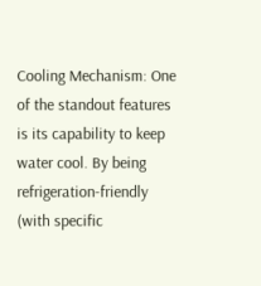Cooling Mechanism: One of the standout features is its capability to keep water cool. By being refrigeration-friendly (with specific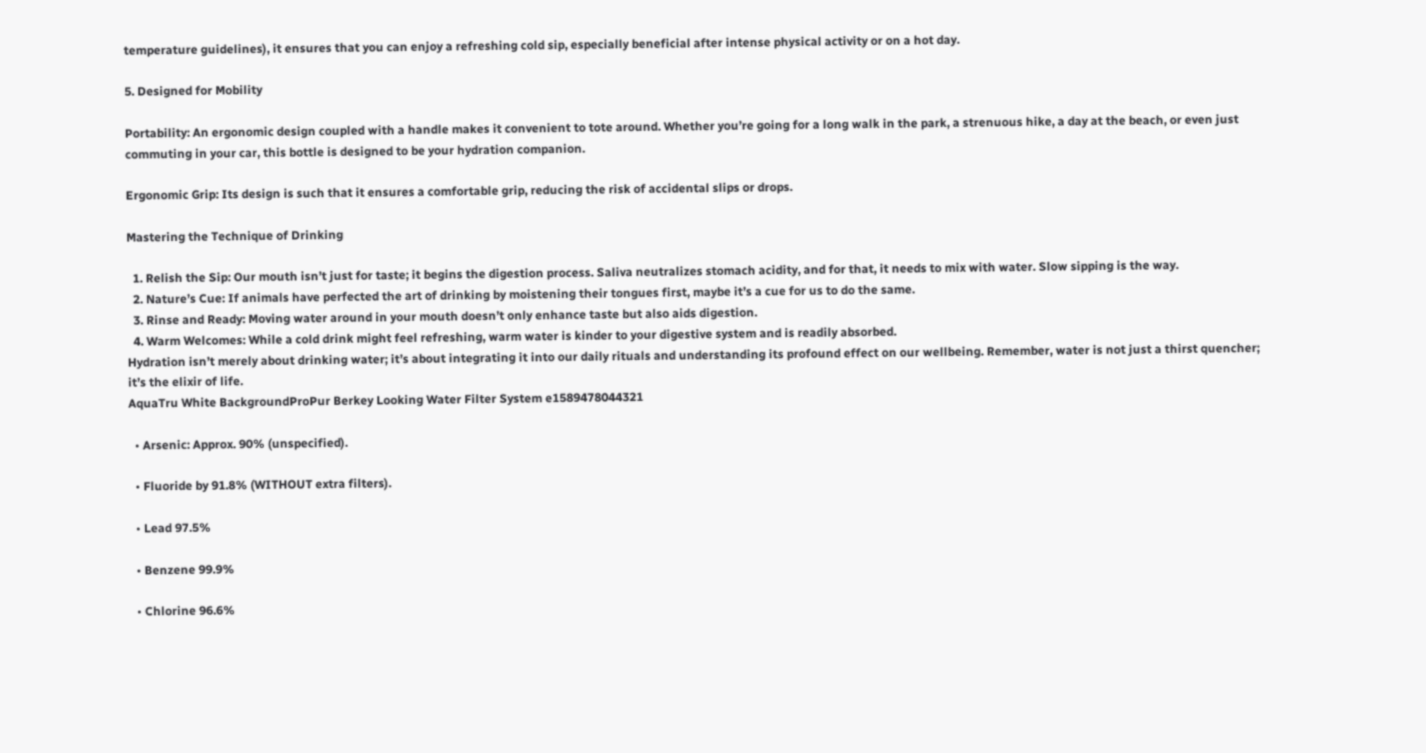temperature guidelines), it ensures that you can enjoy a refreshing cold sip, especially beneficial after intense physical activity or on a hot day.

5. Designed for Mobility

Portability: An ergonomic design coupled with a handle makes it convenient to tote around. Whether you’re going for a long walk in the park, a strenuous hike, a day at the beach, or even just commuting in your car, this bottle is designed to be your hydration companion.

Ergonomic Grip: Its design is such that it ensures a comfortable grip, reducing the risk of accidental slips or drops.

Mastering the Technique of Drinking

  1. Relish the Sip: Our mouth isn’t just for taste; it begins the digestion process. Saliva neutralizes stomach acidity, and for that, it needs to mix with water. Slow sipping is the way.
  2. Nature’s Cue: If animals have perfected the art of drinking by moistening their tongues first, maybe it’s a cue for us to do the same.
  3. Rinse and Ready: Moving water around in your mouth doesn’t only enhance taste but also aids digestion.
  4. Warm Welcomes: While a cold drink might feel refreshing, warm water is kinder to your digestive system and is readily absorbed.
Hydration isn’t merely about drinking water; it’s about integrating it into our daily rituals and understanding its profound effect on our wellbeing. Remember, water is not just a thirst quencher; it’s the elixir of life.
AquaTru White BackgroundProPur Berkey Looking Water Filter System e1589478044321

  • Arsenic: Approx. 90% (unspecified).

  • Fluoride by 91.8% (WITHOUT extra filters).

  • Lead 97.5%

  • Benzene 99.9%

  • Chlorine 96.6%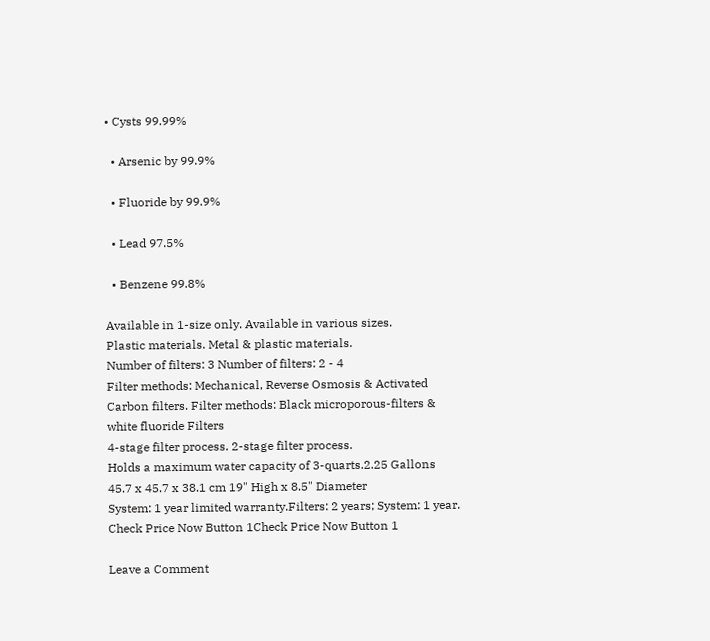• Cysts 99.99%

  • Arsenic by 99.9%

  • Fluoride by 99.9%

  • Lead 97.5%

  • Benzene 99.8%

Available in 1-size only. Available in various sizes.
Plastic materials. Metal & plastic materials.
Number of filters: 3 Number of filters: 2 - 4
Filter methods: Mechanical, Reverse Osmosis & Activated Carbon filters. Filter methods: Black microporous-filters & white fluoride Filters
4-stage filter process. 2-stage filter process.
Holds a maximum water capacity of 3-quarts.2.25 Gallons
45.7 x 45.7 x 38.1 cm 19" High x 8.5" Diameter
System: 1 year limited warranty.Filters: 2 years; System: 1 year.
Check Price Now Button 1Check Price Now Button 1

Leave a Comment